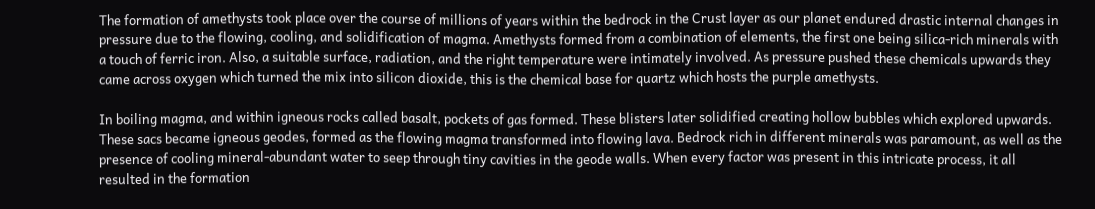The formation of amethysts took place over the course of millions of years within the bedrock in the Crust layer as our planet endured drastic internal changes in pressure due to the flowing, cooling, and solidification of magma. Amethysts formed from a combination of elements, the first one being silica-rich minerals with a touch of ferric iron. Also, a suitable surface, radiation, and the right temperature were intimately involved. As pressure pushed these chemicals upwards they came across oxygen which turned the mix into silicon dioxide, this is the chemical base for quartz which hosts the purple amethysts.

In boiling magma, and within igneous rocks called basalt, pockets of gas formed. These blisters later solidified creating hollow bubbles which explored upwards. These sacs became igneous geodes, formed as the flowing magma transformed into flowing lava. Bedrock rich in different minerals was paramount, as well as the presence of cooling mineral-abundant water to seep through tiny cavities in the geode walls. When every factor was present in this intricate process, it all resulted in the formation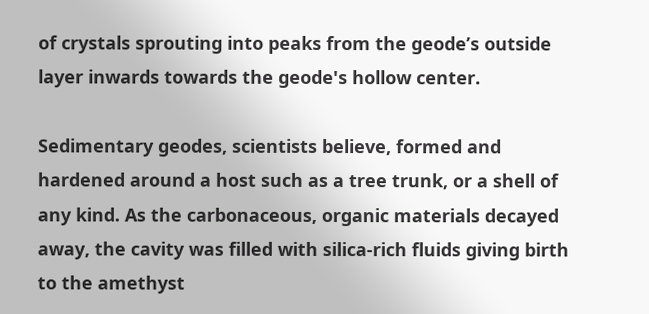of crystals sprouting into peaks from the geode’s outside layer inwards towards the geode's hollow center.

Sedimentary geodes, scientists believe, formed and hardened around a host such as a tree trunk, or a shell of any kind. As the carbonaceous, organic materials decayed away, the cavity was filled with silica-rich fluids giving birth to the amethyst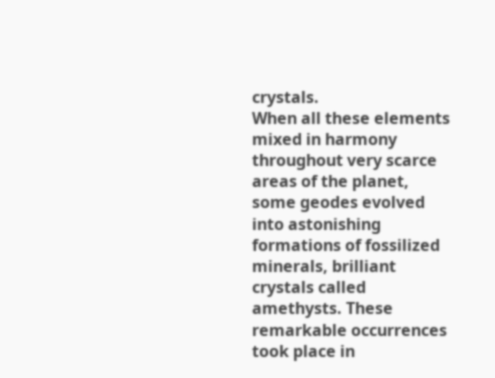crystals.
When all these elements mixed in harmony throughout very scarce areas of the planet, some geodes evolved into astonishing formations of fossilized minerals, brilliant crystals called amethysts. These remarkable occurrences took place in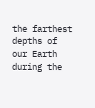the farthest depths of our Earth during the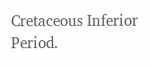Cretaceous Inferior Period.